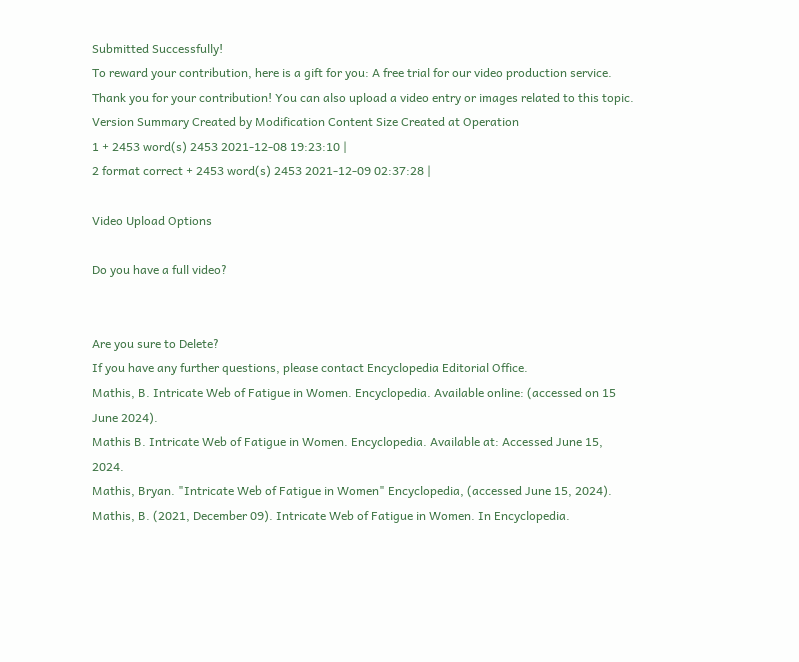Submitted Successfully!
To reward your contribution, here is a gift for you: A free trial for our video production service.
Thank you for your contribution! You can also upload a video entry or images related to this topic.
Version Summary Created by Modification Content Size Created at Operation
1 + 2453 word(s) 2453 2021-12-08 19:23:10 |
2 format correct + 2453 word(s) 2453 2021-12-09 02:37:28 |

Video Upload Options

Do you have a full video?


Are you sure to Delete?
If you have any further questions, please contact Encyclopedia Editorial Office.
Mathis, B. Intricate Web of Fatigue in Women. Encyclopedia. Available online: (accessed on 15 June 2024).
Mathis B. Intricate Web of Fatigue in Women. Encyclopedia. Available at: Accessed June 15, 2024.
Mathis, Bryan. "Intricate Web of Fatigue in Women" Encyclopedia, (accessed June 15, 2024).
Mathis, B. (2021, December 09). Intricate Web of Fatigue in Women. In Encyclopedia.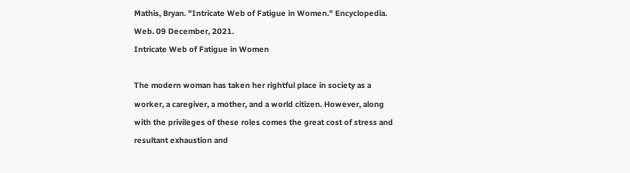Mathis, Bryan. "Intricate Web of Fatigue in Women." Encyclopedia. Web. 09 December, 2021.
Intricate Web of Fatigue in Women

The modern woman has taken her rightful place in society as a worker, a caregiver, a mother, and a world citizen. However, along with the privileges of these roles comes the great cost of stress and resultant exhaustion and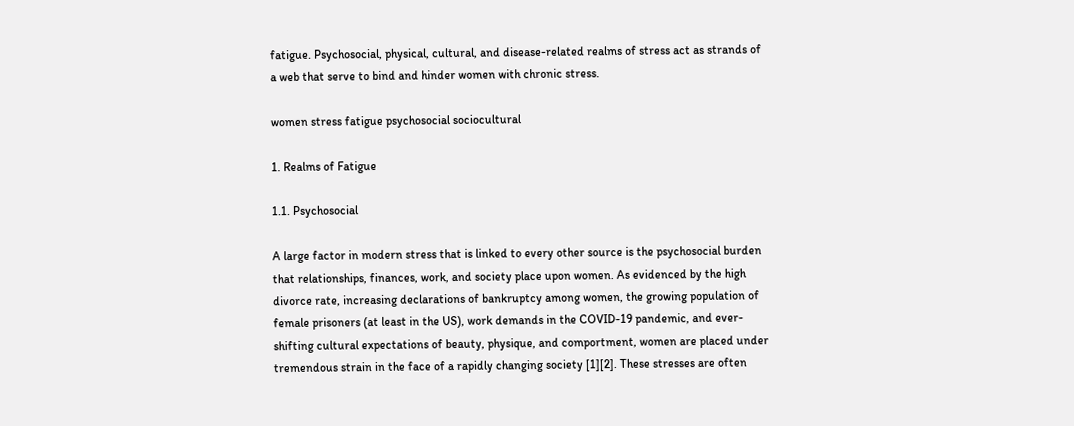fatigue. Psychosocial, physical, cultural, and disease-related realms of stress act as strands of a web that serve to bind and hinder women with chronic stress.

women stress fatigue psychosocial sociocultural

1. Realms of Fatigue

1.1. Psychosocial

A large factor in modern stress that is linked to every other source is the psychosocial burden that relationships, finances, work, and society place upon women. As evidenced by the high divorce rate, increasing declarations of bankruptcy among women, the growing population of female prisoners (at least in the US), work demands in the COVID-19 pandemic, and ever-shifting cultural expectations of beauty, physique, and comportment, women are placed under tremendous strain in the face of a rapidly changing society [1][2]. These stresses are often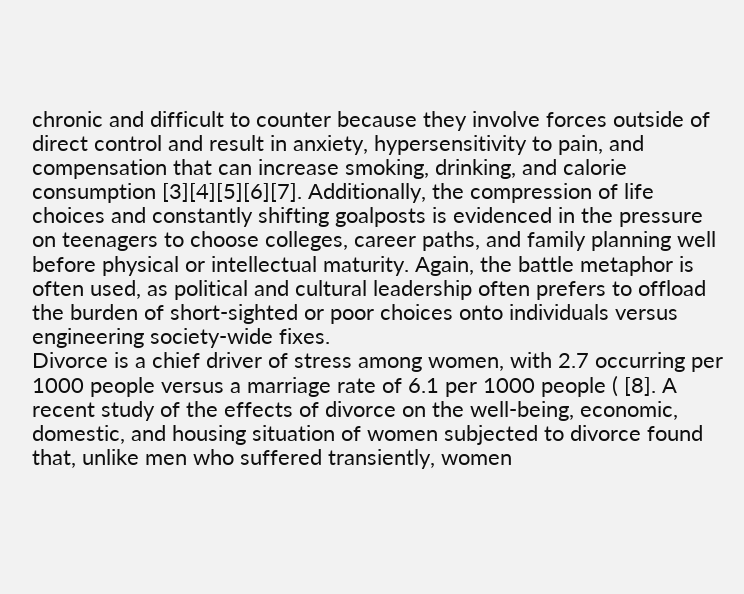chronic and difficult to counter because they involve forces outside of direct control and result in anxiety, hypersensitivity to pain, and compensation that can increase smoking, drinking, and calorie consumption [3][4][5][6][7]. Additionally, the compression of life choices and constantly shifting goalposts is evidenced in the pressure on teenagers to choose colleges, career paths, and family planning well before physical or intellectual maturity. Again, the battle metaphor is often used, as political and cultural leadership often prefers to offload the burden of short-sighted or poor choices onto individuals versus engineering society-wide fixes.
Divorce is a chief driver of stress among women, with 2.7 occurring per 1000 people versus a marriage rate of 6.1 per 1000 people ( [8]. A recent study of the effects of divorce on the well-being, economic, domestic, and housing situation of women subjected to divorce found that, unlike men who suffered transiently, women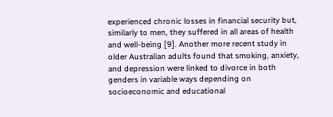experienced chronic losses in financial security but, similarly to men, they suffered in all areas of health and well-being [9]. Another more recent study in older Australian adults found that smoking, anxiety, and depression were linked to divorce in both genders in variable ways depending on socioeconomic and educational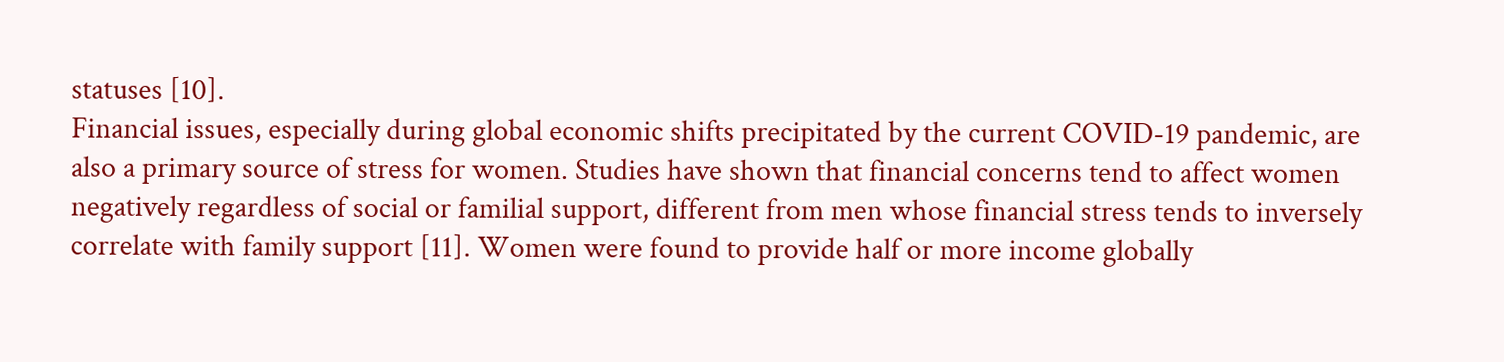statuses [10].
Financial issues, especially during global economic shifts precipitated by the current COVID-19 pandemic, are also a primary source of stress for women. Studies have shown that financial concerns tend to affect women negatively regardless of social or familial support, different from men whose financial stress tends to inversely correlate with family support [11]. Women were found to provide half or more income globally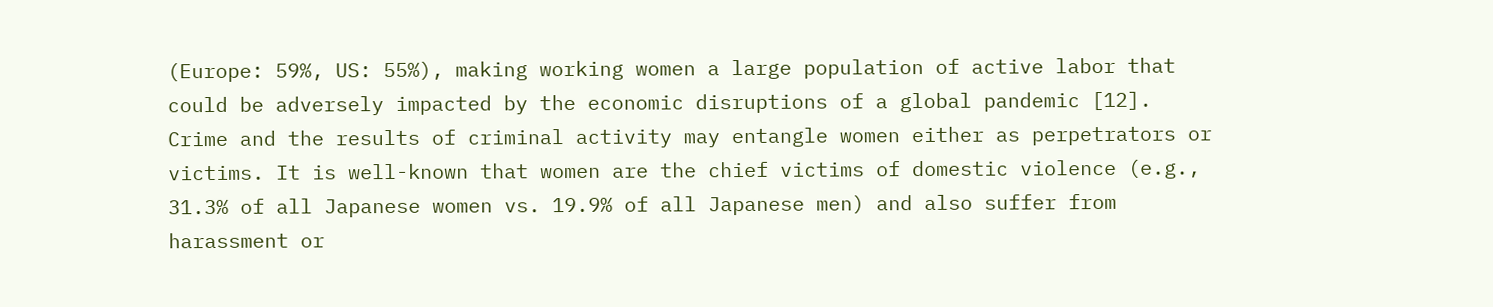(Europe: 59%, US: 55%), making working women a large population of active labor that could be adversely impacted by the economic disruptions of a global pandemic [12].
Crime and the results of criminal activity may entangle women either as perpetrators or victims. It is well-known that women are the chief victims of domestic violence (e.g., 31.3% of all Japanese women vs. 19.9% of all Japanese men) and also suffer from harassment or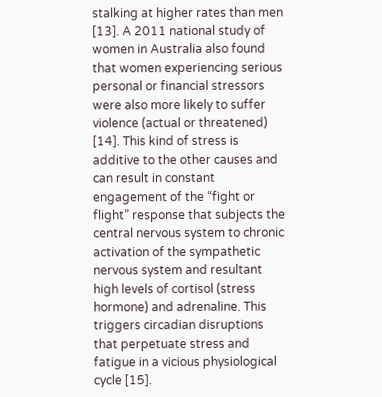stalking at higher rates than men [13]. A 2011 national study of women in Australia also found that women experiencing serious personal or financial stressors were also more likely to suffer violence (actual or threatened) [14]. This kind of stress is additive to the other causes and can result in constant engagement of the “fight or flight” response that subjects the central nervous system to chronic activation of the sympathetic nervous system and resultant high levels of cortisol (stress hormone) and adrenaline. This triggers circadian disruptions that perpetuate stress and fatigue in a vicious physiological cycle [15].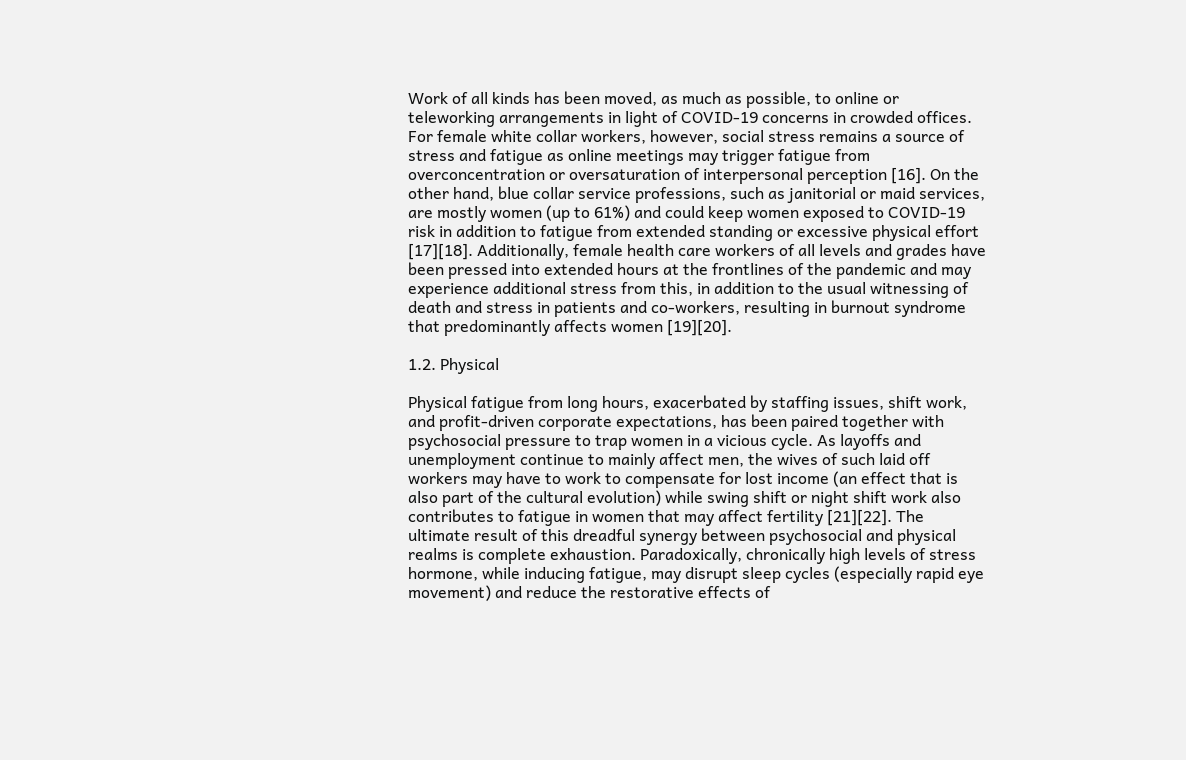Work of all kinds has been moved, as much as possible, to online or teleworking arrangements in light of COVID-19 concerns in crowded offices. For female white collar workers, however, social stress remains a source of stress and fatigue as online meetings may trigger fatigue from overconcentration or oversaturation of interpersonal perception [16]. On the other hand, blue collar service professions, such as janitorial or maid services, are mostly women (up to 61%) and could keep women exposed to COVID-19 risk in addition to fatigue from extended standing or excessive physical effort [17][18]. Additionally, female health care workers of all levels and grades have been pressed into extended hours at the frontlines of the pandemic and may experience additional stress from this, in addition to the usual witnessing of death and stress in patients and co-workers, resulting in burnout syndrome that predominantly affects women [19][20].

1.2. Physical

Physical fatigue from long hours, exacerbated by staffing issues, shift work, and profit-driven corporate expectations, has been paired together with psychosocial pressure to trap women in a vicious cycle. As layoffs and unemployment continue to mainly affect men, the wives of such laid off workers may have to work to compensate for lost income (an effect that is also part of the cultural evolution) while swing shift or night shift work also contributes to fatigue in women that may affect fertility [21][22]. The ultimate result of this dreadful synergy between psychosocial and physical realms is complete exhaustion. Paradoxically, chronically high levels of stress hormone, while inducing fatigue, may disrupt sleep cycles (especially rapid eye movement) and reduce the restorative effects of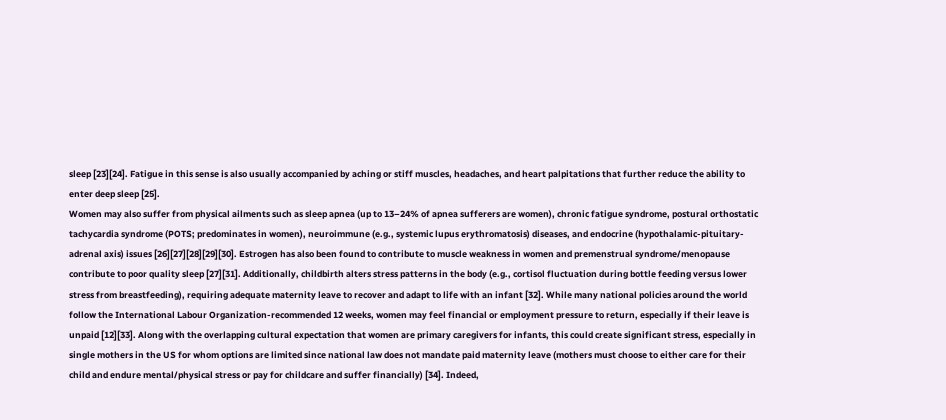sleep [23][24]. Fatigue in this sense is also usually accompanied by aching or stiff muscles, headaches, and heart palpitations that further reduce the ability to enter deep sleep [25].
Women may also suffer from physical ailments such as sleep apnea (up to 13–24% of apnea sufferers are women), chronic fatigue syndrome, postural orthostatic tachycardia syndrome (POTS; predominates in women), neuroimmune (e.g., systemic lupus erythromatosis) diseases, and endocrine (hypothalamic-pituitary-adrenal axis) issues [26][27][28][29][30]. Estrogen has also been found to contribute to muscle weakness in women and premenstrual syndrome/menopause contribute to poor quality sleep [27][31]. Additionally, childbirth alters stress patterns in the body (e.g., cortisol fluctuation during bottle feeding versus lower stress from breastfeeding), requiring adequate maternity leave to recover and adapt to life with an infant [32]. While many national policies around the world follow the International Labour Organization-recommended 12 weeks, women may feel financial or employment pressure to return, especially if their leave is unpaid [12][33]. Along with the overlapping cultural expectation that women are primary caregivers for infants, this could create significant stress, especially in single mothers in the US for whom options are limited since national law does not mandate paid maternity leave (mothers must choose to either care for their child and endure mental/physical stress or pay for childcare and suffer financially) [34]. Indeed,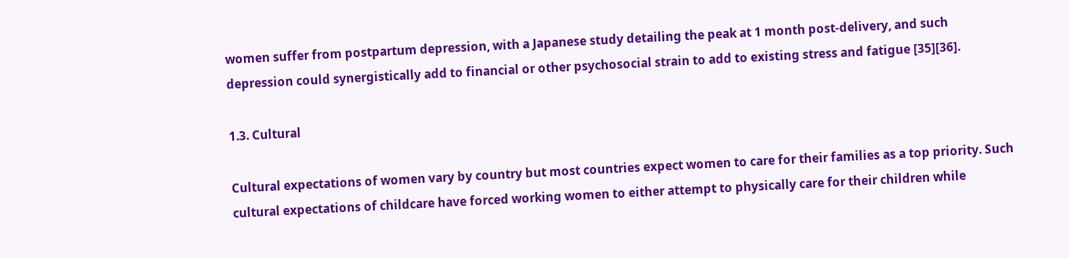women suffer from postpartum depression, with a Japanese study detailing the peak at 1 month post-delivery, and such depression could synergistically add to financial or other psychosocial strain to add to existing stress and fatigue [35][36].

1.3. Cultural

Cultural expectations of women vary by country but most countries expect women to care for their families as a top priority. Such cultural expectations of childcare have forced working women to either attempt to physically care for their children while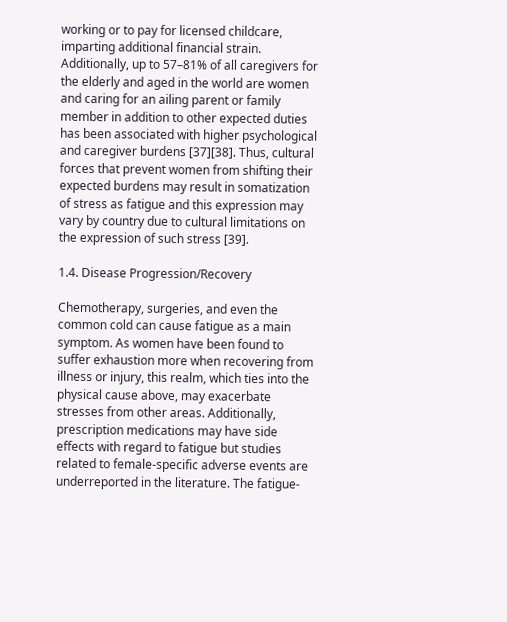working or to pay for licensed childcare, imparting additional financial strain. Additionally, up to 57–81% of all caregivers for the elderly and aged in the world are women and caring for an ailing parent or family member in addition to other expected duties has been associated with higher psychological and caregiver burdens [37][38]. Thus, cultural forces that prevent women from shifting their expected burdens may result in somatization of stress as fatigue and this expression may vary by country due to cultural limitations on the expression of such stress [39].

1.4. Disease Progression/Recovery

Chemotherapy, surgeries, and even the common cold can cause fatigue as a main symptom. As women have been found to suffer exhaustion more when recovering from illness or injury, this realm, which ties into the physical cause above, may exacerbate stresses from other areas. Additionally, prescription medications may have side effects with regard to fatigue but studies related to female-specific adverse events are underreported in the literature. The fatigue-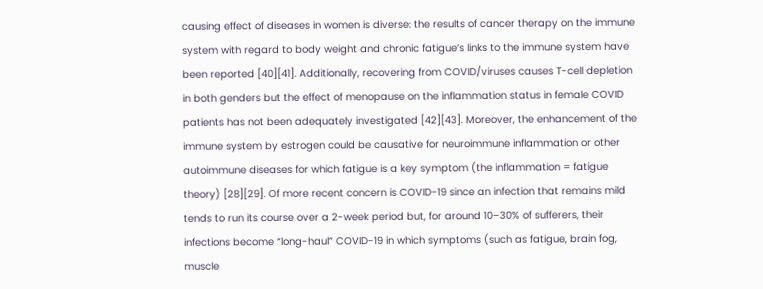causing effect of diseases in women is diverse: the results of cancer therapy on the immune system with regard to body weight and chronic fatigue’s links to the immune system have been reported [40][41]. Additionally, recovering from COVID/viruses causes T-cell depletion in both genders but the effect of menopause on the inflammation status in female COVID patients has not been adequately investigated [42][43]. Moreover, the enhancement of the immune system by estrogen could be causative for neuroimmune inflammation or other autoimmune diseases for which fatigue is a key symptom (the inflammation = fatigue theory) [28][29]. Of more recent concern is COVID-19 since an infection that remains mild tends to run its course over a 2-week period but, for around 10–30% of sufferers, their infections become “long-haul” COVID-19 in which symptoms (such as fatigue, brain fog, muscle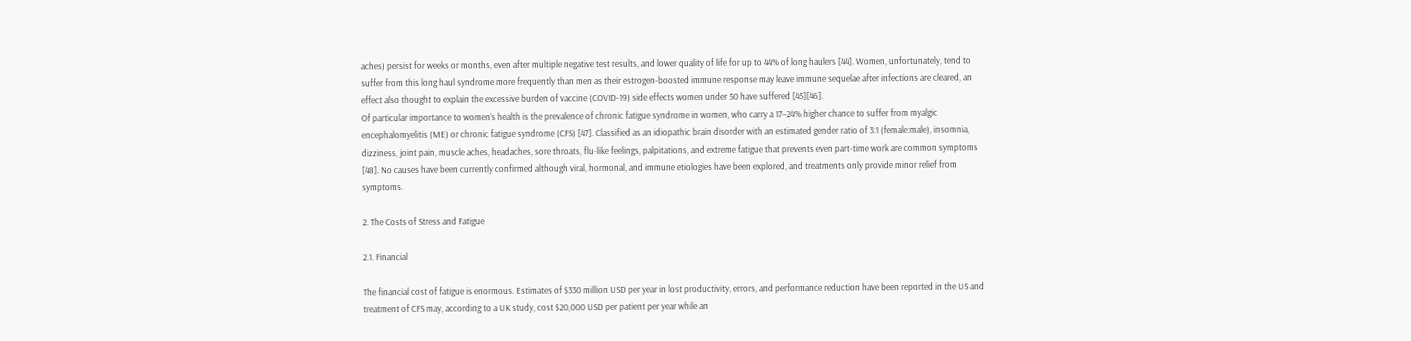aches) persist for weeks or months, even after multiple negative test results, and lower quality of life for up to 44% of long haulers [44]. Women, unfortunately, tend to suffer from this long haul syndrome more frequently than men as their estrogen-boosted immune response may leave immune sequelae after infections are cleared, an effect also thought to explain the excessive burden of vaccine (COVID-19) side effects women under 50 have suffered [45][46].
Of particular importance to women’s health is the prevalence of chronic fatigue syndrome in women, who carry a 17–24% higher chance to suffer from myalgic encephalomyelitis (ME) or chronic fatigue syndrome (CFS) [47]. Classified as an idiopathic brain disorder with an estimated gender ratio of 3:1 (female:male), insomnia, dizziness, joint pain, muscle aches, headaches, sore throats, flu-like feelings, palpitations, and extreme fatigue that prevents even part-time work are common symptoms [48]. No causes have been currently confirmed although viral, hormonal, and immune etiologies have been explored, and treatments only provide minor relief from symptoms.

2. The Costs of Stress and Fatigue

2.1. Financial

The financial cost of fatigue is enormous. Estimates of $330 million USD per year in lost productivity, errors, and performance reduction have been reported in the US and treatment of CFS may, according to a UK study, cost $20,000 USD per patient per year while an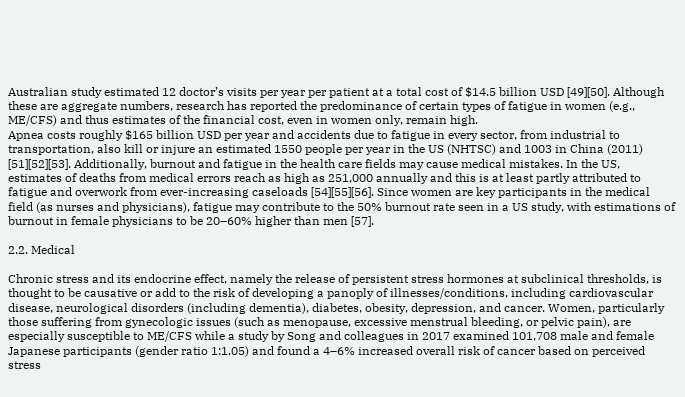Australian study estimated 12 doctor’s visits per year per patient at a total cost of $14.5 billion USD [49][50]. Although these are aggregate numbers, research has reported the predominance of certain types of fatigue in women (e.g., ME/CFS) and thus estimates of the financial cost, even in women only, remain high.
Apnea costs roughly $165 billion USD per year and accidents due to fatigue in every sector, from industrial to transportation, also kill or injure an estimated 1550 people per year in the US (NHTSC) and 1003 in China (2011) [51][52][53]. Additionally, burnout and fatigue in the health care fields may cause medical mistakes. In the US, estimates of deaths from medical errors reach as high as 251,000 annually and this is at least partly attributed to fatigue and overwork from ever-increasing caseloads [54][55][56]. Since women are key participants in the medical field (as nurses and physicians), fatigue may contribute to the 50% burnout rate seen in a US study, with estimations of burnout in female physicians to be 20–60% higher than men [57].

2.2. Medical

Chronic stress and its endocrine effect, namely the release of persistent stress hormones at subclinical thresholds, is thought to be causative or add to the risk of developing a panoply of illnesses/conditions, including cardiovascular disease, neurological disorders (including dementia), diabetes, obesity, depression, and cancer. Women, particularly those suffering from gynecologic issues (such as menopause, excessive menstrual bleeding, or pelvic pain), are especially susceptible to ME/CFS while a study by Song and colleagues in 2017 examined 101,708 male and female Japanese participants (gender ratio 1:1.05) and found a 4–6% increased overall risk of cancer based on perceived stress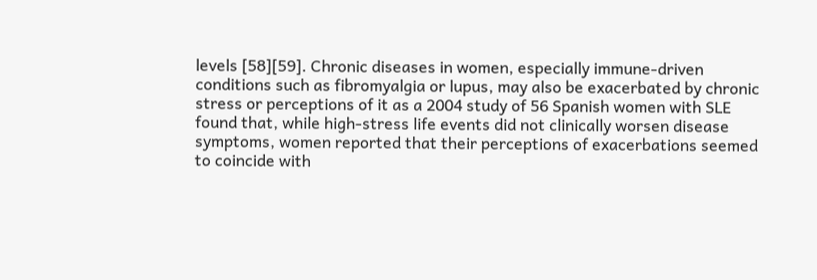levels [58][59]. Chronic diseases in women, especially immune-driven conditions such as fibromyalgia or lupus, may also be exacerbated by chronic stress or perceptions of it as a 2004 study of 56 Spanish women with SLE found that, while high-stress life events did not clinically worsen disease symptoms, women reported that their perceptions of exacerbations seemed to coincide with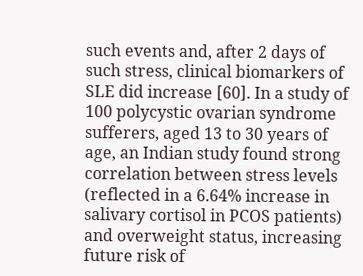such events and, after 2 days of such stress, clinical biomarkers of SLE did increase [60]. In a study of 100 polycystic ovarian syndrome sufferers, aged 13 to 30 years of age, an Indian study found strong correlation between stress levels (reflected in a 6.64% increase in salivary cortisol in PCOS patients) and overweight status, increasing future risk of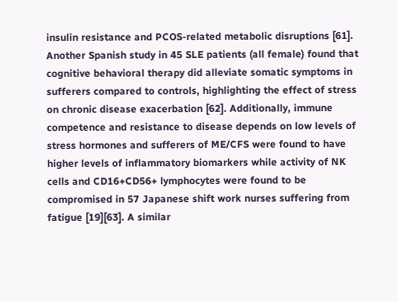insulin resistance and PCOS-related metabolic disruptions [61]. Another Spanish study in 45 SLE patients (all female) found that cognitive behavioral therapy did alleviate somatic symptoms in sufferers compared to controls, highlighting the effect of stress on chronic disease exacerbation [62]. Additionally, immune competence and resistance to disease depends on low levels of stress hormones and sufferers of ME/CFS were found to have higher levels of inflammatory biomarkers while activity of NK cells and CD16+CD56+ lymphocytes were found to be compromised in 57 Japanese shift work nurses suffering from fatigue [19][63]. A similar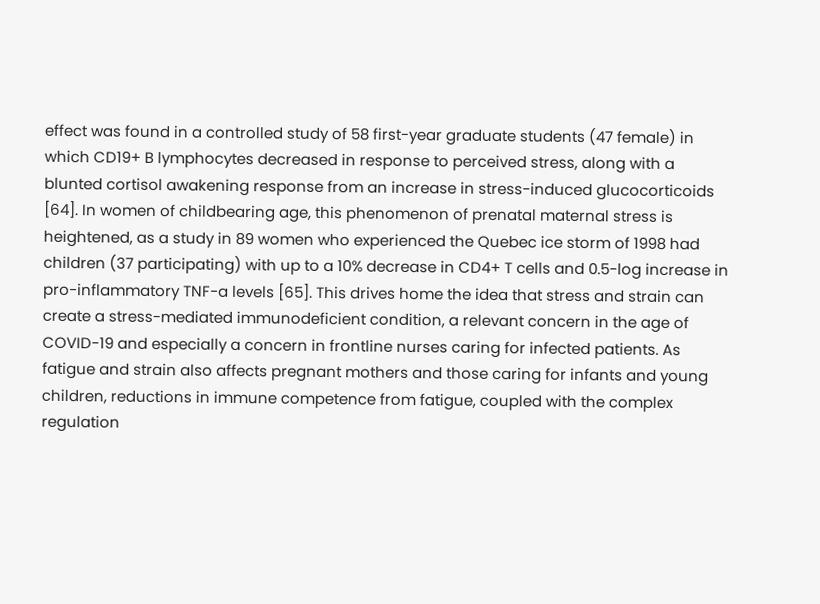effect was found in a controlled study of 58 first-year graduate students (47 female) in which CD19+ B lymphocytes decreased in response to perceived stress, along with a blunted cortisol awakening response from an increase in stress-induced glucocorticoids [64]. In women of childbearing age, this phenomenon of prenatal maternal stress is heightened, as a study in 89 women who experienced the Quebec ice storm of 1998 had children (37 participating) with up to a 10% decrease in CD4+ T cells and 0.5-log increase in pro-inflammatory TNF-a levels [65]. This drives home the idea that stress and strain can create a stress-mediated immunodeficient condition, a relevant concern in the age of COVID-19 and especially a concern in frontline nurses caring for infected patients. As fatigue and strain also affects pregnant mothers and those caring for infants and young children, reductions in immune competence from fatigue, coupled with the complex regulation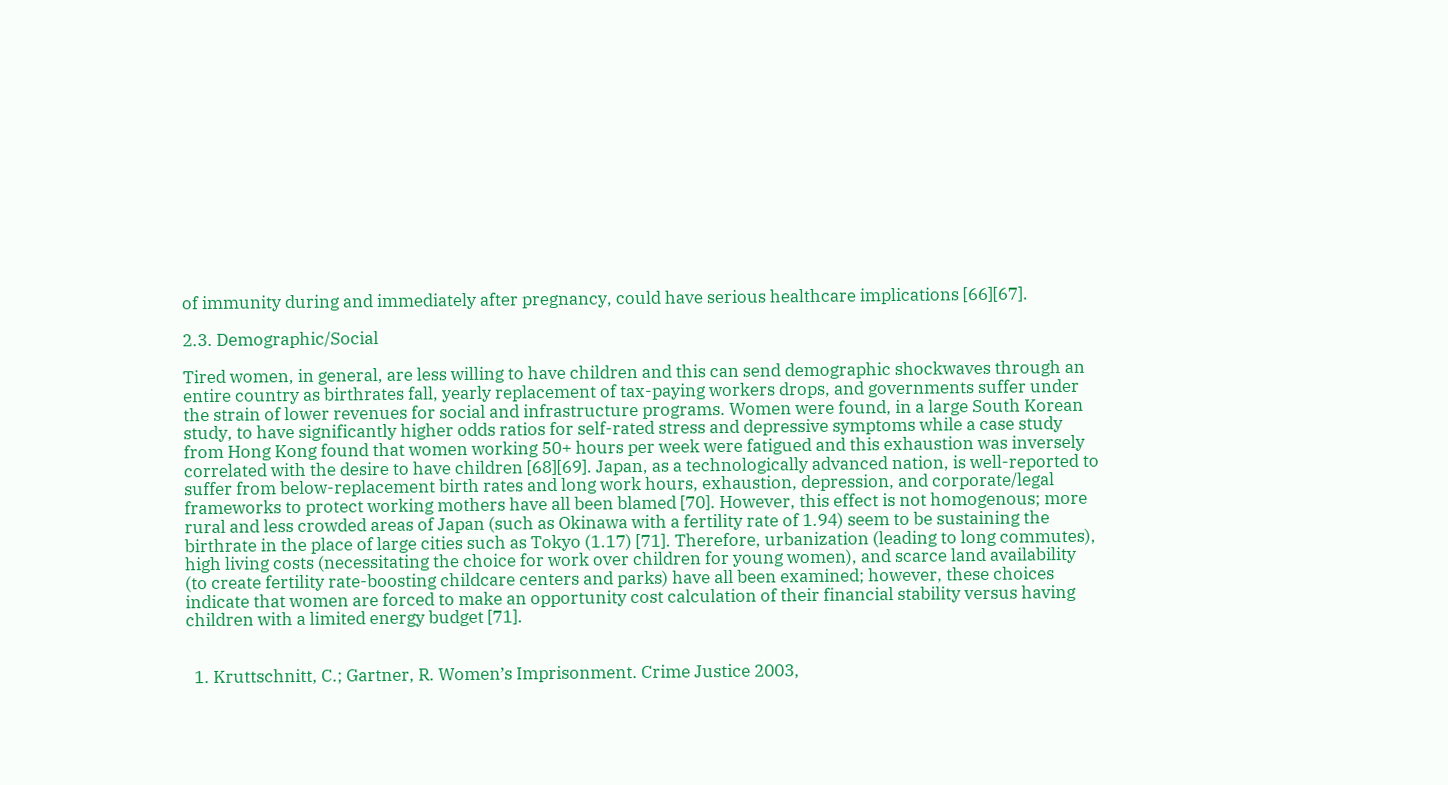of immunity during and immediately after pregnancy, could have serious healthcare implications [66][67].

2.3. Demographic/Social

Tired women, in general, are less willing to have children and this can send demographic shockwaves through an entire country as birthrates fall, yearly replacement of tax-paying workers drops, and governments suffer under the strain of lower revenues for social and infrastructure programs. Women were found, in a large South Korean study, to have significantly higher odds ratios for self-rated stress and depressive symptoms while a case study from Hong Kong found that women working 50+ hours per week were fatigued and this exhaustion was inversely correlated with the desire to have children [68][69]. Japan, as a technologically advanced nation, is well-reported to suffer from below-replacement birth rates and long work hours, exhaustion, depression, and corporate/legal frameworks to protect working mothers have all been blamed [70]. However, this effect is not homogenous; more rural and less crowded areas of Japan (such as Okinawa with a fertility rate of 1.94) seem to be sustaining the birthrate in the place of large cities such as Tokyo (1.17) [71]. Therefore, urbanization (leading to long commutes), high living costs (necessitating the choice for work over children for young women), and scarce land availability (to create fertility rate-boosting childcare centers and parks) have all been examined; however, these choices indicate that women are forced to make an opportunity cost calculation of their financial stability versus having children with a limited energy budget [71].


  1. Kruttschnitt, C.; Gartner, R. Women’s Imprisonment. Crime Justice 2003,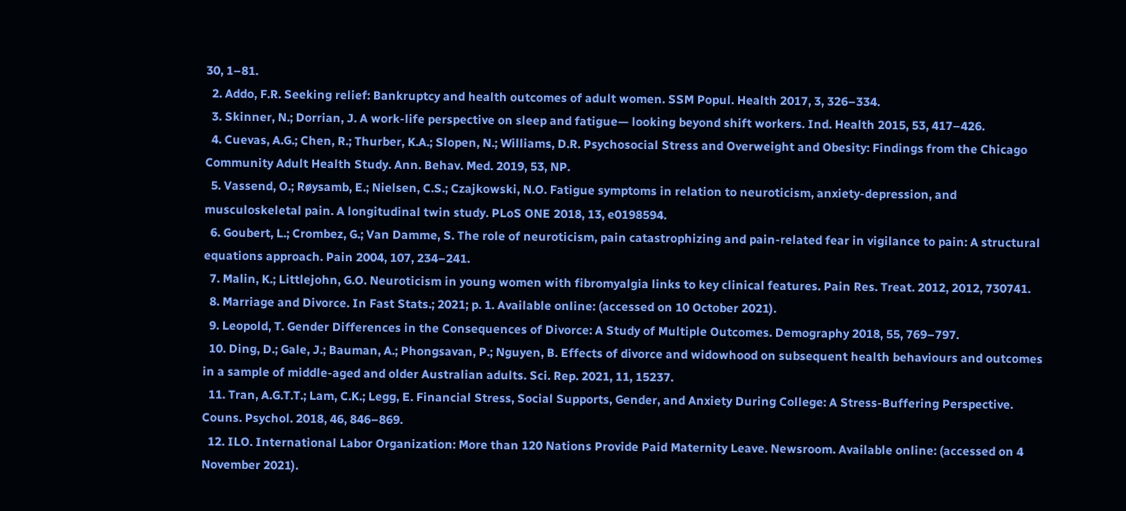30, 1–81.
  2. Addo, F.R. Seeking relief: Bankruptcy and health outcomes of adult women. SSM Popul. Health 2017, 3, 326–334.
  3. Skinner, N.; Dorrian, J. A work-life perspective on sleep and fatigue— looking beyond shift workers. Ind. Health 2015, 53, 417–426.
  4. Cuevas, A.G.; Chen, R.; Thurber, K.A.; Slopen, N.; Williams, D.R. Psychosocial Stress and Overweight and Obesity: Findings from the Chicago Community Adult Health Study. Ann. Behav. Med. 2019, 53, NP.
  5. Vassend, O.; Røysamb, E.; Nielsen, C.S.; Czajkowski, N.O. Fatigue symptoms in relation to neuroticism, anxiety-depression, and musculoskeletal pain. A longitudinal twin study. PLoS ONE 2018, 13, e0198594.
  6. Goubert, L.; Crombez, G.; Van Damme, S. The role of neuroticism, pain catastrophizing and pain-related fear in vigilance to pain: A structural equations approach. Pain 2004, 107, 234–241.
  7. Malin, K.; Littlejohn, G.O. Neuroticism in young women with fibromyalgia links to key clinical features. Pain Res. Treat. 2012, 2012, 730741.
  8. Marriage and Divorce. In Fast Stats.; 2021; p. 1. Available online: (accessed on 10 October 2021).
  9. Leopold, T. Gender Differences in the Consequences of Divorce: A Study of Multiple Outcomes. Demography 2018, 55, 769–797.
  10. Ding, D.; Gale, J.; Bauman, A.; Phongsavan, P.; Nguyen, B. Effects of divorce and widowhood on subsequent health behaviours and outcomes in a sample of middle-aged and older Australian adults. Sci. Rep. 2021, 11, 15237.
  11. Tran, A.G.T.T.; Lam, C.K.; Legg, E. Financial Stress, Social Supports, Gender, and Anxiety During College: A Stress-Buffering Perspective. Couns. Psychol. 2018, 46, 846–869.
  12. ILO. International Labor Organization: More than 120 Nations Provide Paid Maternity Leave. Newsroom. Available online: (accessed on 4 November 2021).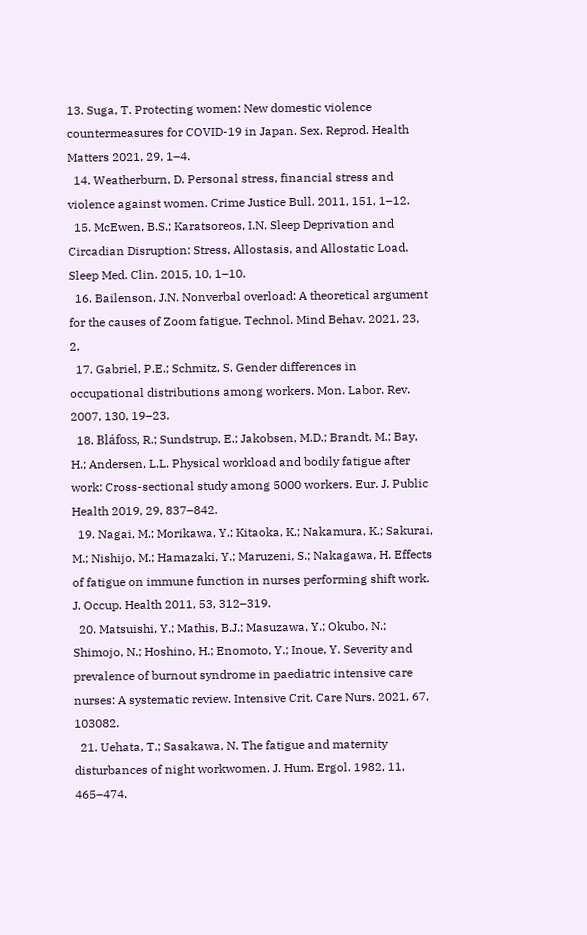13. Suga, T. Protecting women: New domestic violence countermeasures for COVID-19 in Japan. Sex. Reprod. Health Matters 2021, 29, 1–4.
  14. Weatherburn, D. Personal stress, financial stress and violence against women. Crime Justice Bull. 2011, 151, 1–12.
  15. McEwen, B.S.; Karatsoreos, I.N. Sleep Deprivation and Circadian Disruption: Stress, Allostasis, and Allostatic Load. Sleep Med. Clin. 2015, 10, 1–10.
  16. Bailenson, J.N. Nonverbal overload: A theoretical argument for the causes of Zoom fatigue. Technol. Mind Behav. 2021, 23, 2.
  17. Gabriel, P.E.; Schmitz, S. Gender differences in occupational distributions among workers. Mon. Labor. Rev. 2007, 130, 19–23.
  18. Bláfoss, R.; Sundstrup, E.; Jakobsen, M.D.; Brandt, M.; Bay, H.; Andersen, L.L. Physical workload and bodily fatigue after work: Cross-sectional study among 5000 workers. Eur. J. Public Health 2019, 29, 837–842.
  19. Nagai, M.; Morikawa, Y.; Kitaoka, K.; Nakamura, K.; Sakurai, M.; Nishijo, M.; Hamazaki, Y.; Maruzeni, S.; Nakagawa, H. Effects of fatigue on immune function in nurses performing shift work. J. Occup. Health 2011, 53, 312–319.
  20. Matsuishi, Y.; Mathis, B.J.; Masuzawa, Y.; Okubo, N.; Shimojo, N.; Hoshino, H.; Enomoto, Y.; Inoue, Y. Severity and prevalence of burnout syndrome in paediatric intensive care nurses: A systematic review. Intensive Crit. Care Nurs. 2021, 67, 103082.
  21. Uehata, T.; Sasakawa, N. The fatigue and maternity disturbances of night workwomen. J. Hum. Ergol. 1982, 11, 465–474.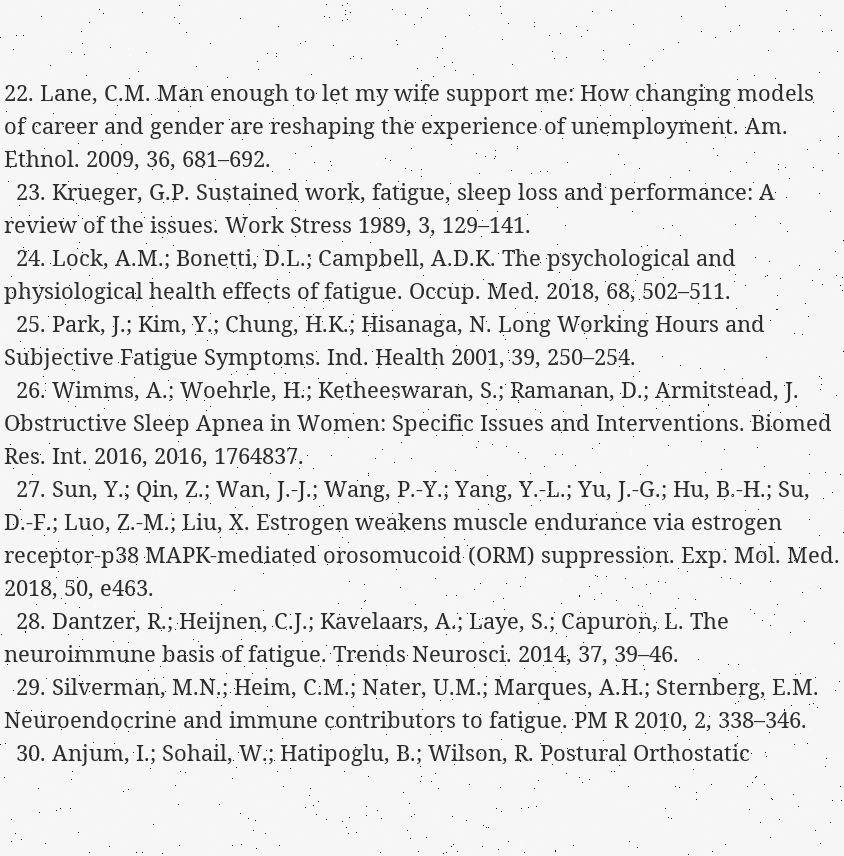22. Lane, C.M. Man enough to let my wife support me: How changing models of career and gender are reshaping the experience of unemployment. Am. Ethnol. 2009, 36, 681–692.
  23. Krueger, G.P. Sustained work, fatigue, sleep loss and performance: A review of the issues. Work Stress 1989, 3, 129–141.
  24. Lock, A.M.; Bonetti, D.L.; Campbell, A.D.K. The psychological and physiological health effects of fatigue. Occup. Med. 2018, 68, 502–511.
  25. Park, J.; Kim, Y.; Chung, H.K.; Hisanaga, N. Long Working Hours and Subjective Fatigue Symptoms. Ind. Health 2001, 39, 250–254.
  26. Wimms, A.; Woehrle, H.; Ketheeswaran, S.; Ramanan, D.; Armitstead, J. Obstructive Sleep Apnea in Women: Specific Issues and Interventions. Biomed Res. Int. 2016, 2016, 1764837.
  27. Sun, Y.; Qin, Z.; Wan, J.-J.; Wang, P.-Y.; Yang, Y.-L.; Yu, J.-G.; Hu, B.-H.; Su, D.-F.; Luo, Z.-M.; Liu, X. Estrogen weakens muscle endurance via estrogen receptor-p38 MAPK-mediated orosomucoid (ORM) suppression. Exp. Mol. Med. 2018, 50, e463.
  28. Dantzer, R.; Heijnen, C.J.; Kavelaars, A.; Laye, S.; Capuron, L. The neuroimmune basis of fatigue. Trends Neurosci. 2014, 37, 39–46.
  29. Silverman, M.N.; Heim, C.M.; Nater, U.M.; Marques, A.H.; Sternberg, E.M. Neuroendocrine and immune contributors to fatigue. PM R 2010, 2, 338–346.
  30. Anjum, I.; Sohail, W.; Hatipoglu, B.; Wilson, R. Postural Orthostatic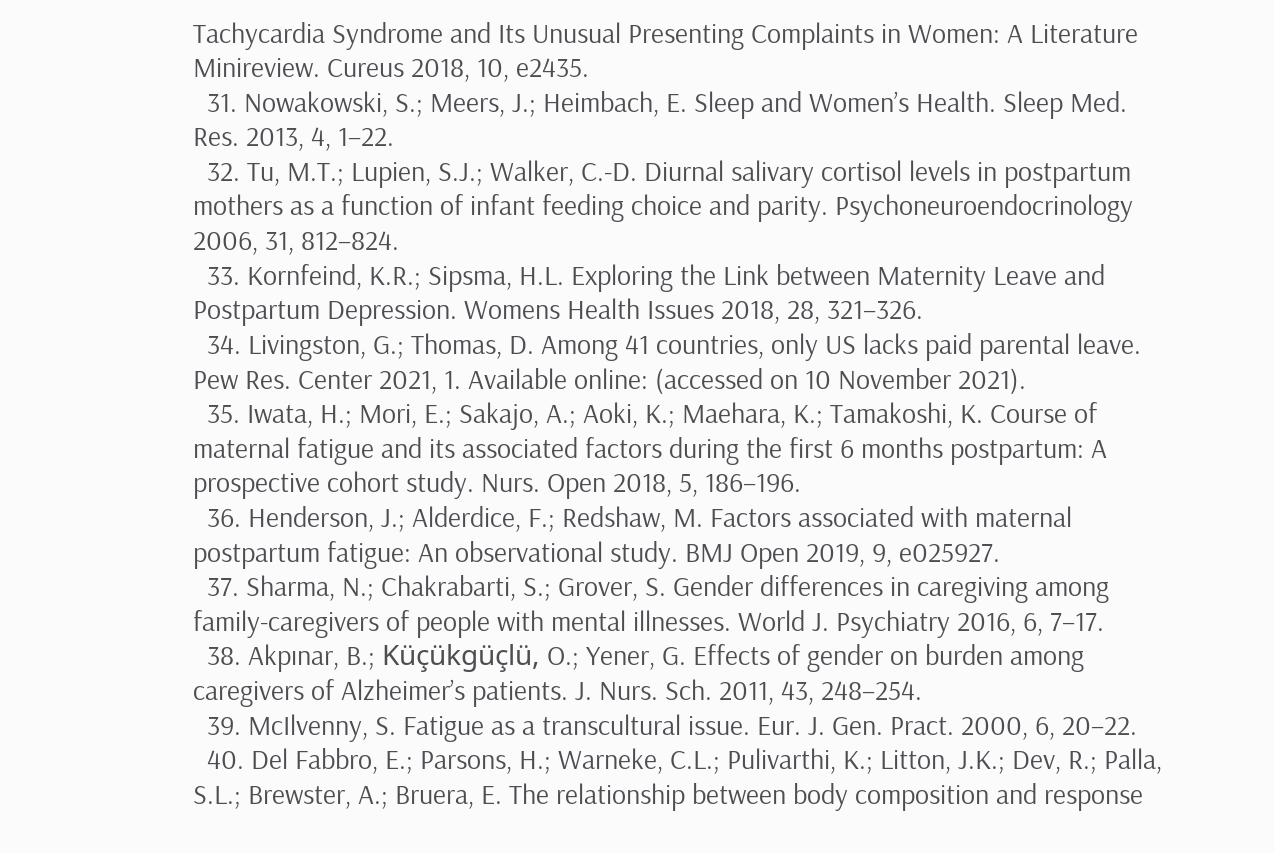Tachycardia Syndrome and Its Unusual Presenting Complaints in Women: A Literature Minireview. Cureus 2018, 10, e2435.
  31. Nowakowski, S.; Meers, J.; Heimbach, E. Sleep and Women’s Health. Sleep Med. Res. 2013, 4, 1–22.
  32. Tu, M.T.; Lupien, S.J.; Walker, C.-D. Diurnal salivary cortisol levels in postpartum mothers as a function of infant feeding choice and parity. Psychoneuroendocrinology 2006, 31, 812–824.
  33. Kornfeind, K.R.; Sipsma, H.L. Exploring the Link between Maternity Leave and Postpartum Depression. Womens Health Issues 2018, 28, 321–326.
  34. Livingston, G.; Thomas, D. Among 41 countries, only US lacks paid parental leave. Pew Res. Center 2021, 1. Available online: (accessed on 10 November 2021).
  35. Iwata, H.; Mori, E.; Sakajo, A.; Aoki, K.; Maehara, K.; Tamakoshi, K. Course of maternal fatigue and its associated factors during the first 6 months postpartum: A prospective cohort study. Nurs. Open 2018, 5, 186–196.
  36. Henderson, J.; Alderdice, F.; Redshaw, M. Factors associated with maternal postpartum fatigue: An observational study. BMJ Open 2019, 9, e025927.
  37. Sharma, N.; Chakrabarti, S.; Grover, S. Gender differences in caregiving among family-caregivers of people with mental illnesses. World J. Psychiatry 2016, 6, 7–17.
  38. Akpınar, B.; Küçükgüçlü, O.; Yener, G. Effects of gender on burden among caregivers of Alzheimer’s patients. J. Nurs. Sch. 2011, 43, 248–254.
  39. McIlvenny, S. Fatigue as a transcultural issue. Eur. J. Gen. Pract. 2000, 6, 20–22.
  40. Del Fabbro, E.; Parsons, H.; Warneke, C.L.; Pulivarthi, K.; Litton, J.K.; Dev, R.; Palla, S.L.; Brewster, A.; Bruera, E. The relationship between body composition and response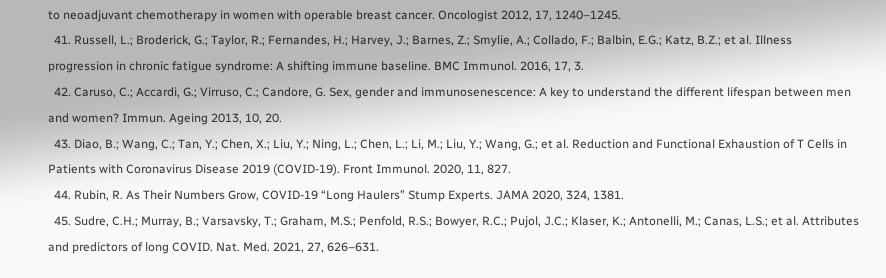to neoadjuvant chemotherapy in women with operable breast cancer. Oncologist 2012, 17, 1240–1245.
  41. Russell, L.; Broderick, G.; Taylor, R.; Fernandes, H.; Harvey, J.; Barnes, Z.; Smylie, A.; Collado, F.; Balbin, E.G.; Katz, B.Z.; et al. Illness progression in chronic fatigue syndrome: A shifting immune baseline. BMC Immunol. 2016, 17, 3.
  42. Caruso, C.; Accardi, G.; Virruso, C.; Candore, G. Sex, gender and immunosenescence: A key to understand the different lifespan between men and women? Immun. Ageing 2013, 10, 20.
  43. Diao, B.; Wang, C.; Tan, Y.; Chen, X.; Liu, Y.; Ning, L.; Chen, L.; Li, M.; Liu, Y.; Wang, G.; et al. Reduction and Functional Exhaustion of T Cells in Patients with Coronavirus Disease 2019 (COVID-19). Front Immunol. 2020, 11, 827.
  44. Rubin, R. As Their Numbers Grow, COVID-19 “Long Haulers” Stump Experts. JAMA 2020, 324, 1381.
  45. Sudre, C.H.; Murray, B.; Varsavsky, T.; Graham, M.S.; Penfold, R.S.; Bowyer, R.C.; Pujol, J.C.; Klaser, K.; Antonelli, M.; Canas, L.S.; et al. Attributes and predictors of long COVID. Nat. Med. 2021, 27, 626–631.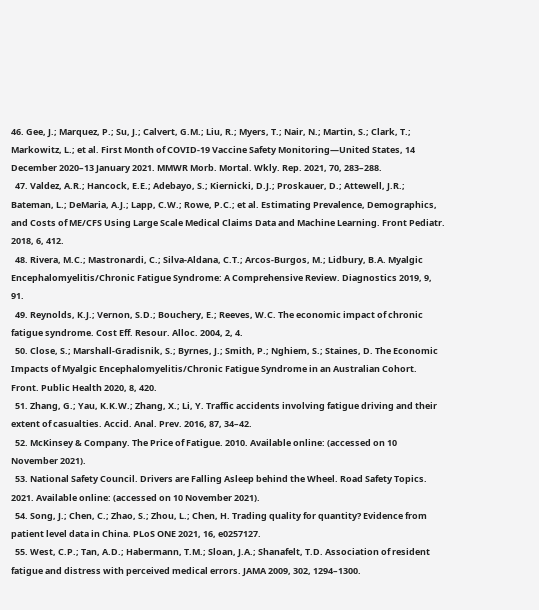46. Gee, J.; Marquez, P.; Su, J.; Calvert, G.M.; Liu, R.; Myers, T.; Nair, N.; Martin, S.; Clark, T.; Markowitz, L.; et al. First Month of COVID-19 Vaccine Safety Monitoring—United States, 14 December 2020–13 January 2021. MMWR Morb. Mortal. Wkly. Rep. 2021, 70, 283–288.
  47. Valdez, A.R.; Hancock, E.E.; Adebayo, S.; Kiernicki, D.J.; Proskauer, D.; Attewell, J.R.; Bateman, L.; DeMaria, A.J.; Lapp, C.W.; Rowe, P.C.; et al. Estimating Prevalence, Demographics, and Costs of ME/CFS Using Large Scale Medical Claims Data and Machine Learning. Front Pediatr. 2018, 6, 412.
  48. Rivera, M.C.; Mastronardi, C.; Silva-Aldana, C.T.; Arcos-Burgos, M.; Lidbury, B.A. Myalgic Encephalomyelitis/Chronic Fatigue Syndrome: A Comprehensive Review. Diagnostics 2019, 9, 91.
  49. Reynolds, K.J.; Vernon, S.D.; Bouchery, E.; Reeves, W.C. The economic impact of chronic fatigue syndrome. Cost Eff. Resour. Alloc. 2004, 2, 4.
  50. Close, S.; Marshall-Gradisnik, S.; Byrnes, J.; Smith, P.; Nghiem, S.; Staines, D. The Economic Impacts of Myalgic Encephalomyelitis/Chronic Fatigue Syndrome in an Australian Cohort. Front. Public Health 2020, 8, 420.
  51. Zhang, G.; Yau, K.K.W.; Zhang, X.; Li, Y. Traffic accidents involving fatigue driving and their extent of casualties. Accid. Anal. Prev. 2016, 87, 34–42.
  52. McKinsey & Company. The Price of Fatigue. 2010. Available online: (accessed on 10 November 2021).
  53. National Safety Council. Drivers are Falling Asleep behind the Wheel. Road Safety Topics. 2021. Available online: (accessed on 10 November 2021).
  54. Song, J.; Chen, C.; Zhao, S.; Zhou, L.; Chen, H. Trading quality for quantity? Evidence from patient level data in China. PLoS ONE 2021, 16, e0257127.
  55. West, C.P.; Tan, A.D.; Habermann, T.M.; Sloan, J.A.; Shanafelt, T.D. Association of resident fatigue and distress with perceived medical errors. JAMA 2009, 302, 1294–1300.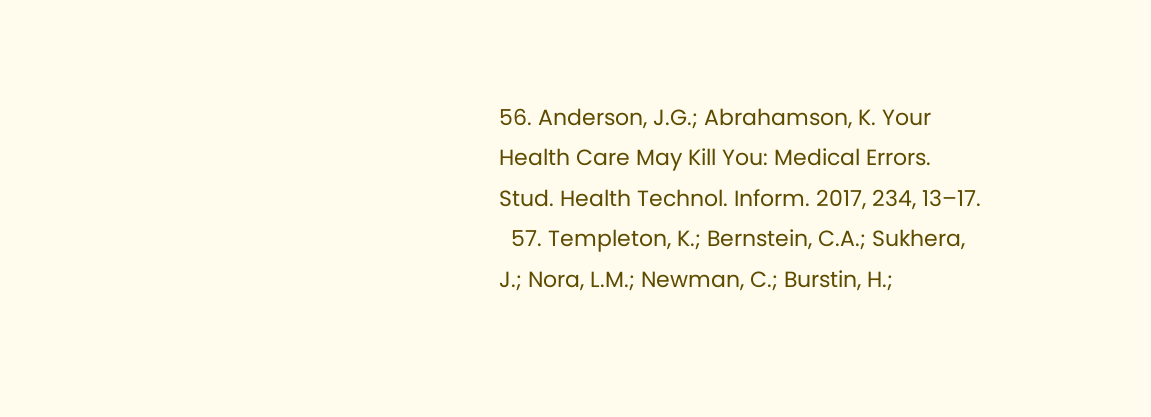56. Anderson, J.G.; Abrahamson, K. Your Health Care May Kill You: Medical Errors. Stud. Health Technol. Inform. 2017, 234, 13–17.
  57. Templeton, K.; Bernstein, C.A.; Sukhera, J.; Nora, L.M.; Newman, C.; Burstin, H.;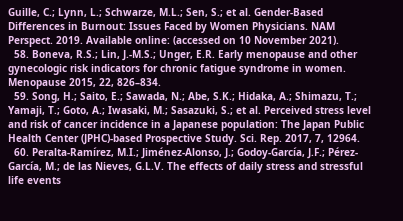Guille, C.; Lynn, L.; Schwarze, M.L.; Sen, S.; et al. Gender-Based Differences in Burnout: Issues Faced by Women Physicians. NAM Perspect. 2019. Available online: (accessed on 10 November 2021).
  58. Boneva, R.S.; Lin, J.-M.S.; Unger, E.R. Early menopause and other gynecologic risk indicators for chronic fatigue syndrome in women. Menopause 2015, 22, 826–834.
  59. Song, H.; Saito, E.; Sawada, N.; Abe, S.K.; Hidaka, A.; Shimazu, T.; Yamaji, T.; Goto, A.; Iwasaki, M.; Sasazuki, S.; et al. Perceived stress level and risk of cancer incidence in a Japanese population: The Japan Public Health Center (JPHC)-based Prospective Study. Sci. Rep. 2017, 7, 12964.
  60. Peralta-Ramírez, M.I.; Jiménez-Alonso, J.; Godoy-García, J.F.; Pérez-García, M.; de las Nieves, G.L.V. The effects of daily stress and stressful life events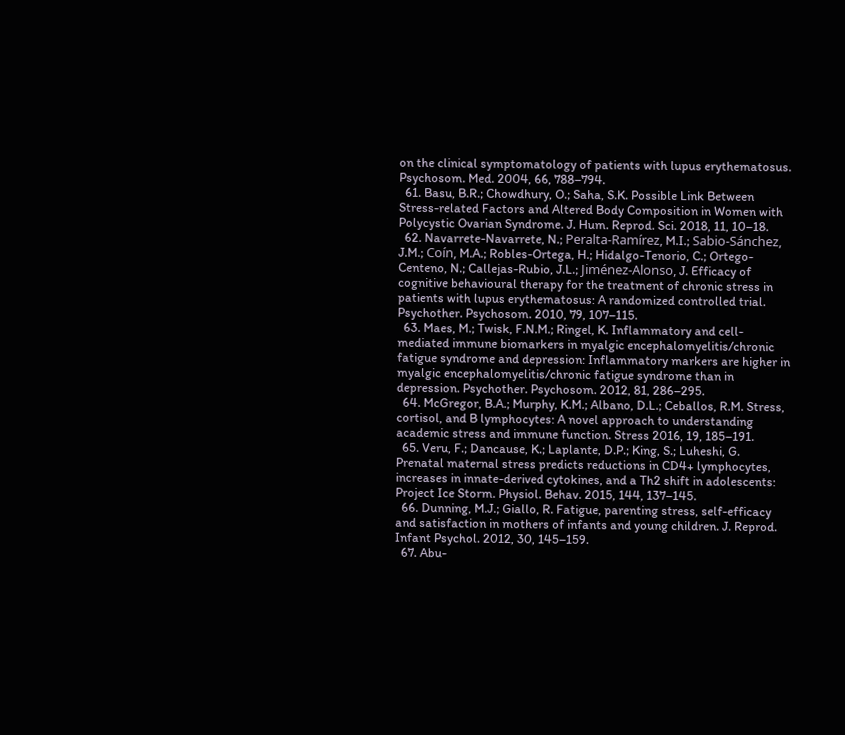on the clinical symptomatology of patients with lupus erythematosus. Psychosom. Med. 2004, 66, 788–794.
  61. Basu, B.R.; Chowdhury, O.; Saha, S.K. Possible Link Between Stress-related Factors and Altered Body Composition in Women with Polycystic Ovarian Syndrome. J. Hum. Reprod. Sci. 2018, 11, 10–18.
  62. Navarrete-Navarrete, N.; Peralta-Ramírez, M.I.; Sabio-Sánchez, J.M.; Coín, M.A.; Robles-Ortega, H.; Hidalgo-Tenorio, C.; Ortego-Centeno, N.; Callejas-Rubio, J.L.; Jiménez-Alonso, J. Efficacy of cognitive behavioural therapy for the treatment of chronic stress in patients with lupus erythematosus: A randomized controlled trial. Psychother. Psychosom. 2010, 79, 107–115.
  63. Maes, M.; Twisk, F.N.M.; Ringel, K. Inflammatory and cell-mediated immune biomarkers in myalgic encephalomyelitis/chronic fatigue syndrome and depression: Inflammatory markers are higher in myalgic encephalomyelitis/chronic fatigue syndrome than in depression. Psychother. Psychosom. 2012, 81, 286–295.
  64. McGregor, B.A.; Murphy, K.M.; Albano, D.L.; Ceballos, R.M. Stress, cortisol, and B lymphocytes: A novel approach to understanding academic stress and immune function. Stress 2016, 19, 185–191.
  65. Veru, F.; Dancause, K.; Laplante, D.P.; King, S.; Luheshi, G. Prenatal maternal stress predicts reductions in CD4+ lymphocytes, increases in innate-derived cytokines, and a Th2 shift in adolescents: Project Ice Storm. Physiol. Behav. 2015, 144, 137–145.
  66. Dunning, M.J.; Giallo, R. Fatigue, parenting stress, self-efficacy and satisfaction in mothers of infants and young children. J. Reprod. Infant Psychol. 2012, 30, 145–159.
  67. Abu-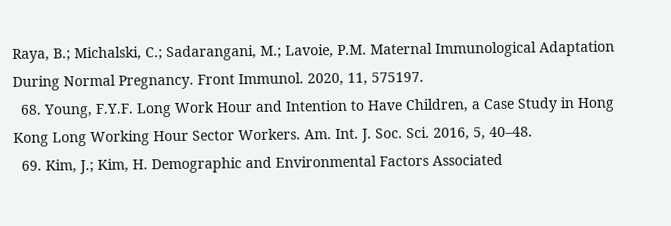Raya, B.; Michalski, C.; Sadarangani, M.; Lavoie, P.M. Maternal Immunological Adaptation During Normal Pregnancy. Front Immunol. 2020, 11, 575197.
  68. Young, F.Y.F. Long Work Hour and Intention to Have Children, a Case Study in Hong Kong Long Working Hour Sector Workers. Am. Int. J. Soc. Sci. 2016, 5, 40–48.
  69. Kim, J.; Kim, H. Demographic and Environmental Factors Associated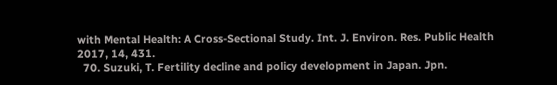with Mental Health: A Cross-Sectional Study. Int. J. Environ. Res. Public Health 2017, 14, 431.
  70. Suzuki, T. Fertility decline and policy development in Japan. Jpn.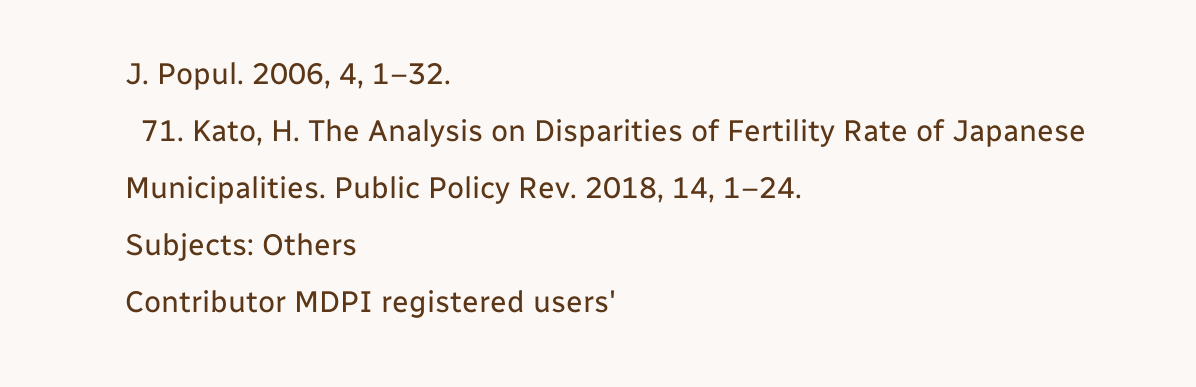J. Popul. 2006, 4, 1–32.
  71. Kato, H. The Analysis on Disparities of Fertility Rate of Japanese Municipalities. Public Policy Rev. 2018, 14, 1–24.
Subjects: Others
Contributor MDPI registered users'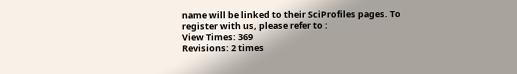name will be linked to their SciProfiles pages. To register with us, please refer to :
View Times: 369
Revisions: 2 times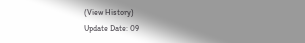(View History)
Update Date: 09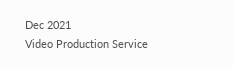Dec 2021
Video Production Service